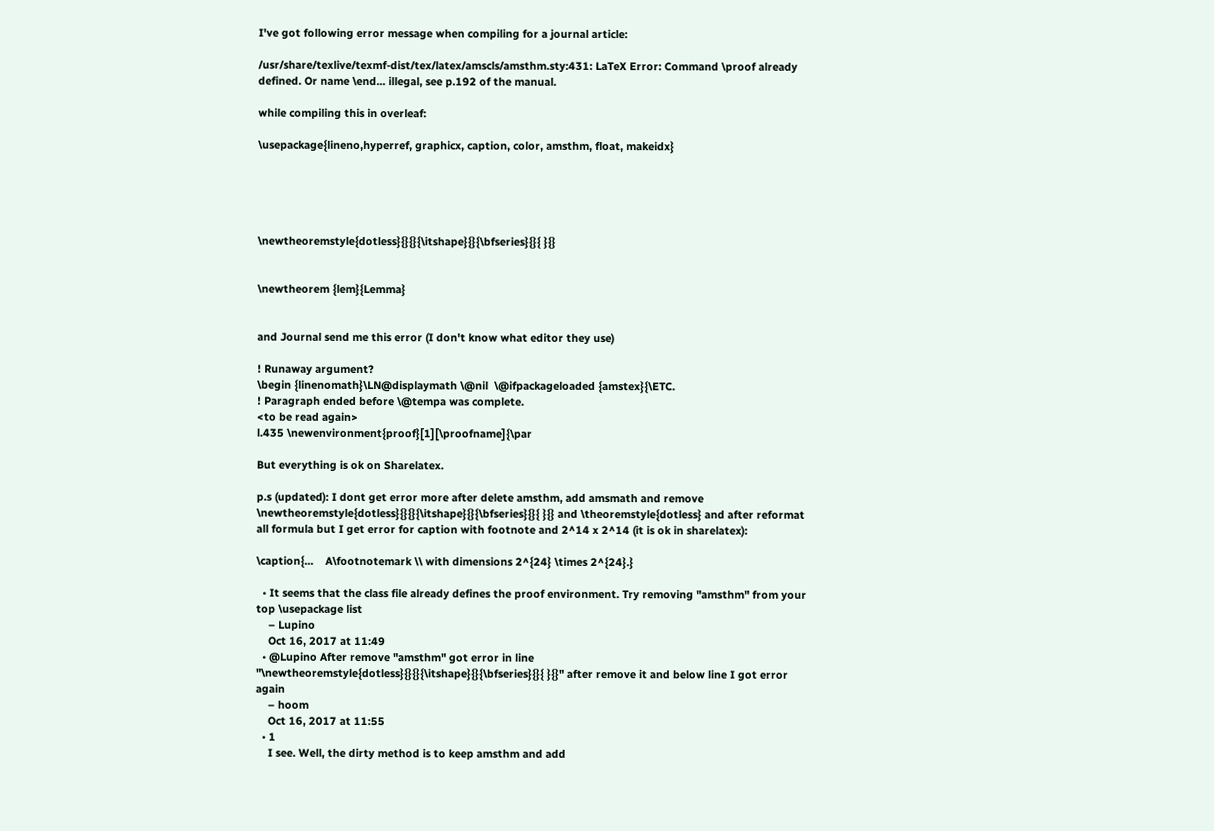I've got following error message when compiling for a journal article:

/usr/share/texlive/texmf-dist/tex/latex/amscls/amsthm.sty:431: LaTeX Error: Command \proof already defined. Or name \end... illegal, see p.192 of the manual.

while compiling this in overleaf:

\usepackage{lineno,hyperref, graphicx, caption, color, amsthm, float, makeidx}





\newtheoremstyle{dotless}{}{}{\itshape}{}{\bfseries}{}{ }{}


\newtheorem {lem}{Lemma}


and Journal send me this error (I don't know what editor they use)

! Runaway argument?
\begin {linenomath}\LN@displaymath \@nil  \@ifpackageloaded {amstex}{\ETC.
! Paragraph ended before \@tempa was complete.
<to be read again>
l.435 \newenvironment{proof}[1][\proofname]{\par

But everything is ok on Sharelatex.

p.s (updated): I dont get error more after delete amsthm, add amsmath and remove \newtheoremstyle{dotless}{}{}{\itshape}{}{\bfseries}{}{ }{} and \theoremstyle{dotless} and after reformat all formula but I get error for caption with footnote and 2^14 x 2^14 (it is ok in sharelatex):

\caption{...    A\footnotemark \\ with dimensions 2^{24} \times 2^{24}.}

  • It seems that the class file already defines the proof environment. Try removing "amsthm" from your top \usepackage list
    – Lupino
    Oct 16, 2017 at 11:49
  • @Lupino After remove "amsthm" got error in line "\newtheoremstyle{dotless}{}{}{\itshape}{}{\bfseries}{}{ }{}" after remove it and below line I got error again
    – hoom
    Oct 16, 2017 at 11:55
  • 1
    I see. Well, the dirty method is to keep amsthm and add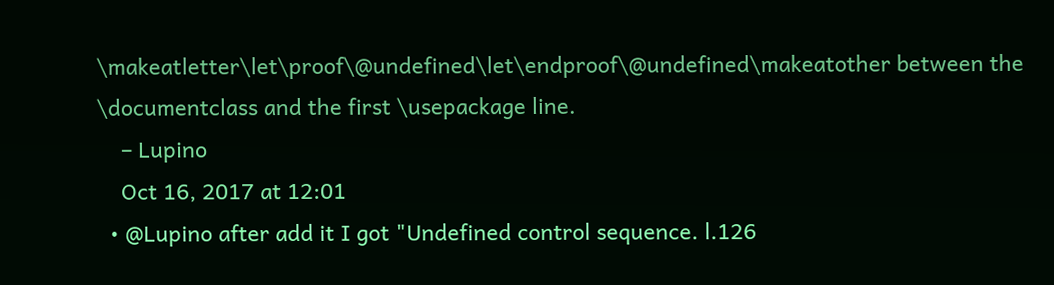\makeatletter\let\proof\@undefined\let\endproof\@undefined\makeatother between the \documentclass and the first \usepackage line.
    – Lupino
    Oct 16, 2017 at 12:01
  • @Lupino after add it I got "Undefined control sequence. l.126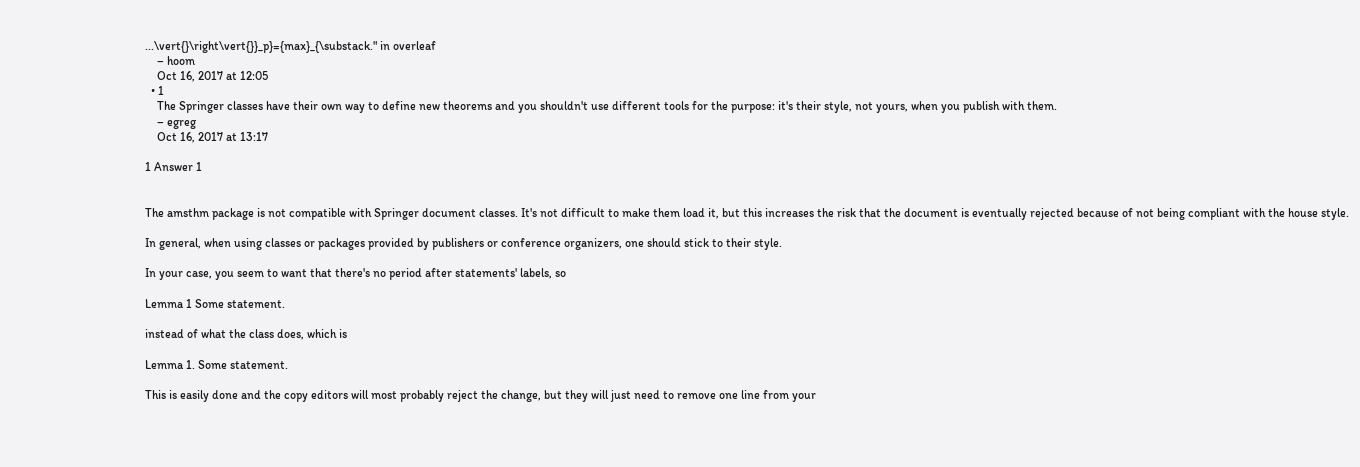...\vert{}\right\vert{}}_p}={max}_{\substack." in overleaf
    – hoom
    Oct 16, 2017 at 12:05
  • 1
    The Springer classes have their own way to define new theorems and you shouldn't use different tools for the purpose: it's their style, not yours, when you publish with them.
    – egreg
    Oct 16, 2017 at 13:17

1 Answer 1


The amsthm package is not compatible with Springer document classes. It's not difficult to make them load it, but this increases the risk that the document is eventually rejected because of not being compliant with the house style.

In general, when using classes or packages provided by publishers or conference organizers, one should stick to their style.

In your case, you seem to want that there's no period after statements' labels, so

Lemma 1 Some statement.

instead of what the class does, which is

Lemma 1. Some statement.

This is easily done and the copy editors will most probably reject the change, but they will just need to remove one line from your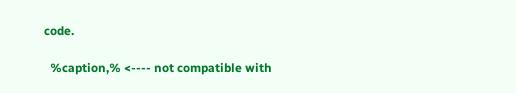code.

  %caption,% <---- not compatible with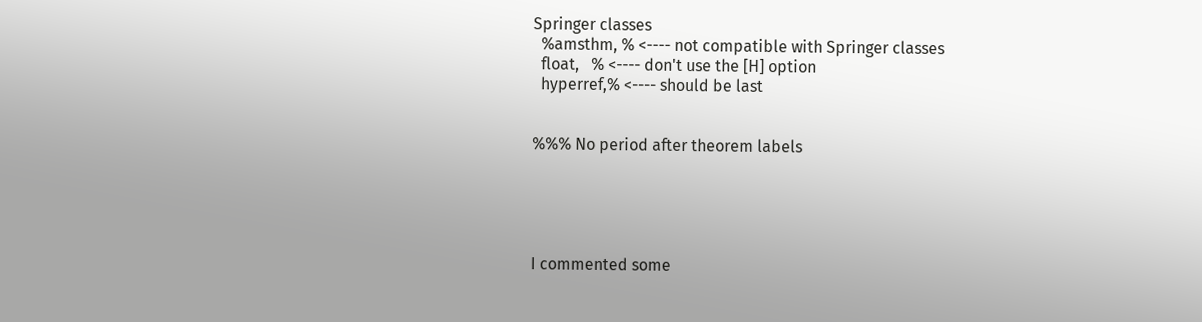Springer classes
  %amsthm, % <---- not compatible with Springer classes
  float,   % <---- don't use the [H] option
  hyperref,% <---- should be last


%%% No period after theorem labels





I commented some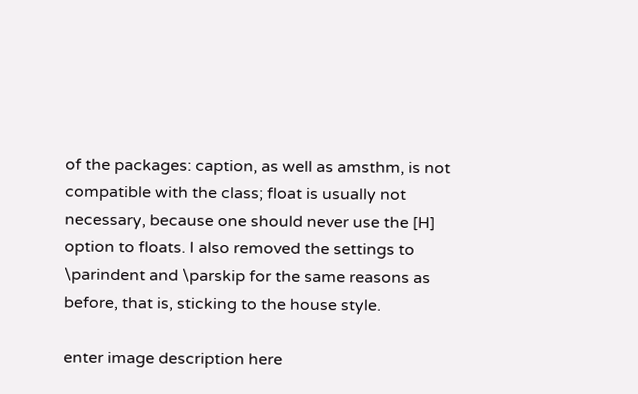of the packages: caption, as well as amsthm, is not compatible with the class; float is usually not necessary, because one should never use the [H] option to floats. I also removed the settings to \parindent and \parskip for the same reasons as before, that is, sticking to the house style.

enter image description here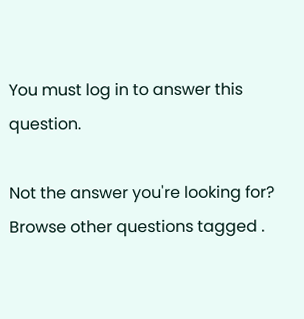You must log in to answer this question.

Not the answer you're looking for? Browse other questions tagged .